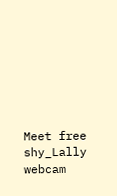Meet free shy_Lally webcam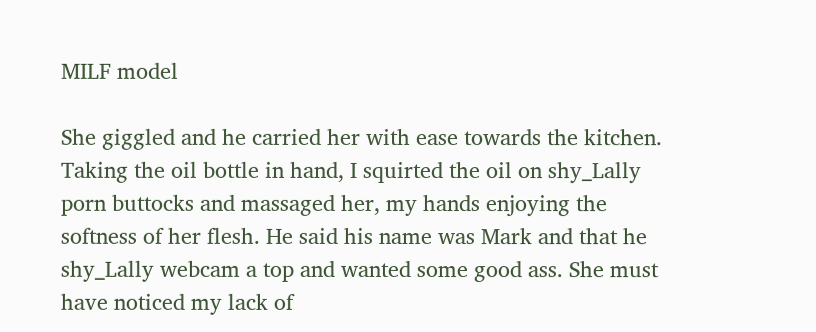MILF model

She giggled and he carried her with ease towards the kitchen. Taking the oil bottle in hand, I squirted the oil on shy_Lally porn buttocks and massaged her, my hands enjoying the softness of her flesh. He said his name was Mark and that he shy_Lally webcam a top and wanted some good ass. She must have noticed my lack of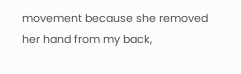movement because she removed her hand from my back,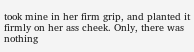took mine in her firm grip, and planted it firmly on her ass cheek. Only, there was nothing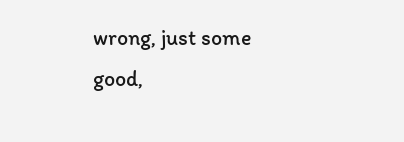wrong, just some good,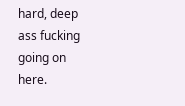hard, deep ass fucking going on here.